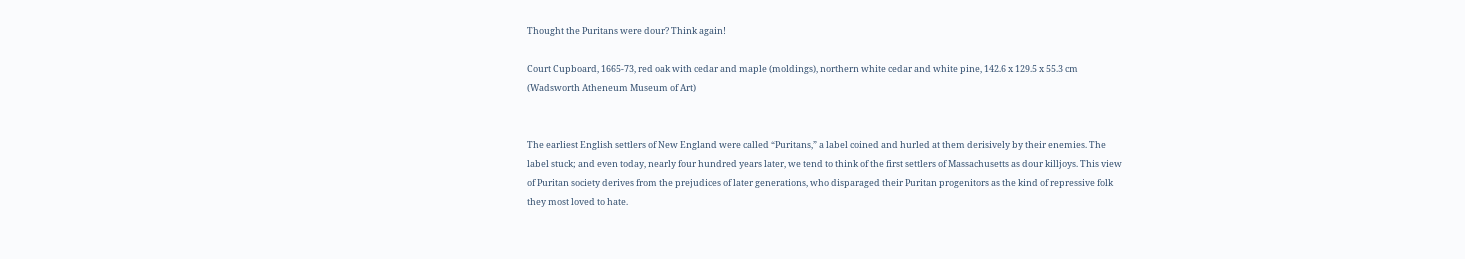Thought the Puritans were dour? Think again!

Court Cupboard, 1665-73, red oak with cedar and maple (moldings), northern white cedar and white pine, 142.6 x 129.5 x 55.3 cm (Wadsworth Atheneum Museum of Art)


The earliest English settlers of New England were called “Puritans,” a label coined and hurled at them derisively by their enemies. The label stuck; and even today, nearly four hundred years later, we tend to think of the first settlers of Massachusetts as dour killjoys. This view of Puritan society derives from the prejudices of later generations, who disparaged their Puritan progenitors as the kind of repressive folk they most loved to hate.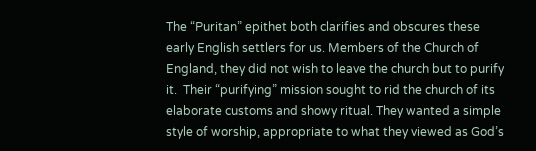The “Puritan” epithet both clarifies and obscures these early English settlers for us. Members of the Church of England, they did not wish to leave the church but to purify it.  Their “purifying” mission sought to rid the church of its elaborate customs and showy ritual. They wanted a simple style of worship, appropriate to what they viewed as God’s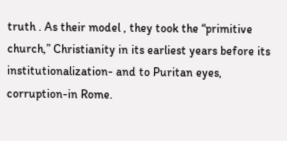truth . As their model , they took the “primitive church,” Christianity in its earliest years before its institutionalization- and to Puritan eyes, corruption-in Rome.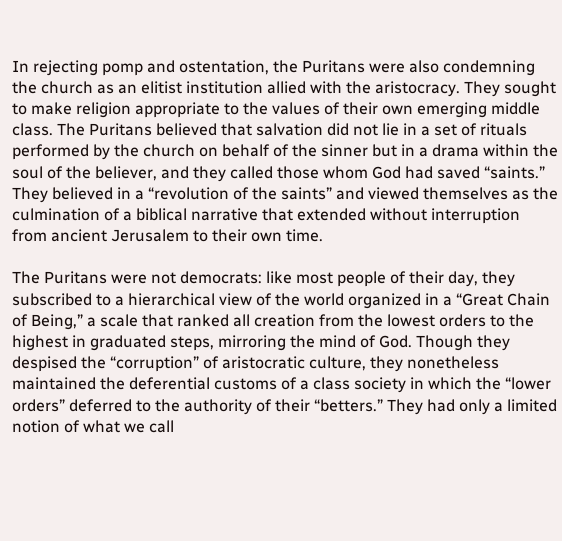In rejecting pomp and ostentation, the Puritans were also condemning the church as an elitist institution allied with the aristocracy. They sought to make religion appropriate to the values of their own emerging middle class. The Puritans believed that salvation did not lie in a set of rituals performed by the church on behalf of the sinner but in a drama within the soul of the believer, and they called those whom God had saved “saints.” They believed in a “revolution of the saints” and viewed themselves as the culmination of a biblical narrative that extended without interruption from ancient Jerusalem to their own time.

The Puritans were not democrats: like most people of their day, they subscribed to a hierarchical view of the world organized in a “Great Chain of Being,” a scale that ranked all creation from the lowest orders to the highest in graduated steps, mirroring the mind of God. Though they despised the “corruption” of aristocratic culture, they nonetheless maintained the deferential customs of a class society in which the “lower orders” deferred to the authority of their “betters.” They had only a limited notion of what we call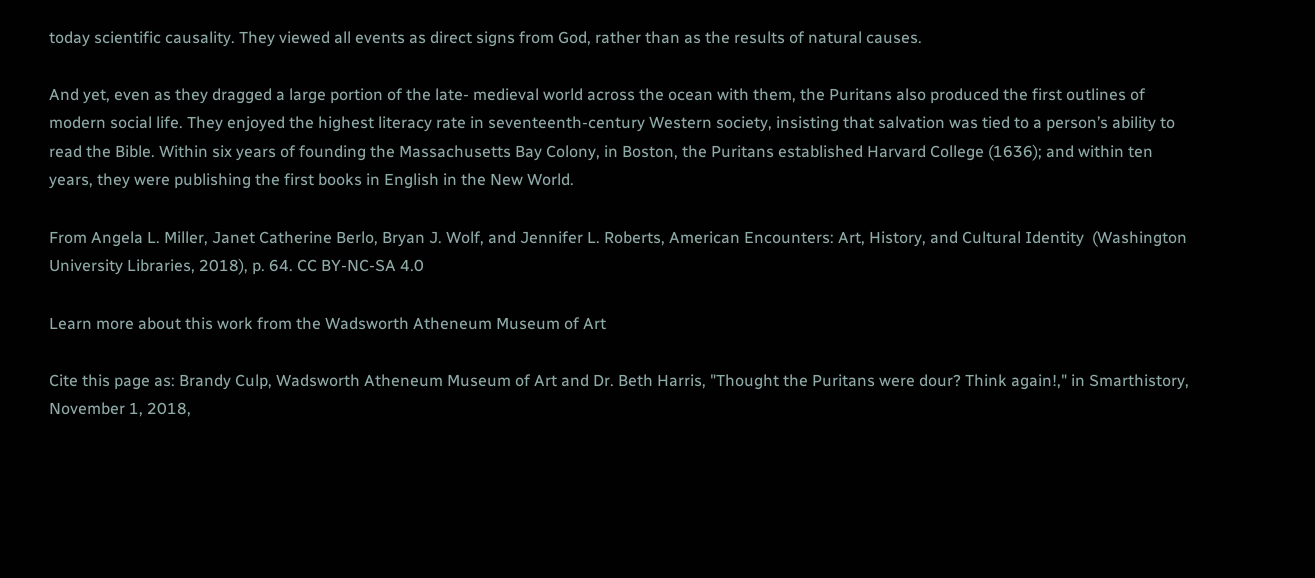today scientific causality. They viewed all events as direct signs from God, rather than as the results of natural causes.

And yet, even as they dragged a large portion of the late- medieval world across the ocean with them, the Puritans also produced the first outlines of modern social life. They enjoyed the highest literacy rate in seventeenth-century Western society, insisting that salvation was tied to a person’s ability to read the Bible. Within six years of founding the Massachusetts Bay Colony, in Boston, the Puritans established Harvard College (1636); and within ten years, they were publishing the first books in English in the New World.

From Angela L. Miller, Janet Catherine Berlo, Bryan J. Wolf, and Jennifer L. Roberts, American Encounters: Art, History, and Cultural Identity  (Washington University Libraries, 2018), p. 64. CC BY-NC-SA 4.0

Learn more about this work from the Wadsworth Atheneum Museum of Art

Cite this page as: Brandy Culp, Wadsworth Atheneum Museum of Art and Dr. Beth Harris, "Thought the Puritans were dour? Think again!," in Smarthistory, November 1, 2018,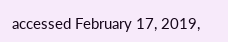accessed February 17, 2019,